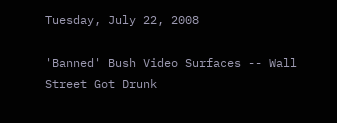Tuesday, July 22, 2008

'Banned' Bush Video Surfaces -- Wall Street Got Drunk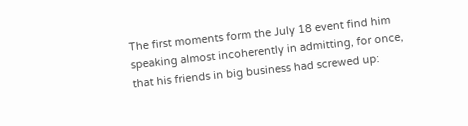The first moments form the July 18 event find him speaking almost incoherently in admitting, for once, that his friends in big business had screwed up: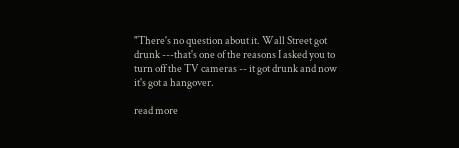"There's no question about it. Wall Street got drunk ---that's one of the reasons I asked you to turn off the TV cameras -- it got drunk and now it's got a hangover.

read more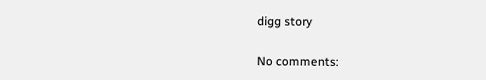digg story

No comments: